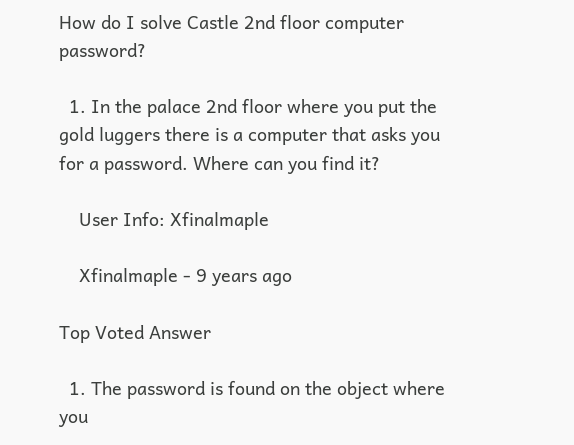How do I solve Castle 2nd floor computer password?

  1. In the palace 2nd floor where you put the gold luggers there is a computer that asks you for a password. Where can you find it?

    User Info: Xfinalmaple

    Xfinalmaple - 9 years ago

Top Voted Answer

  1. The password is found on the object where you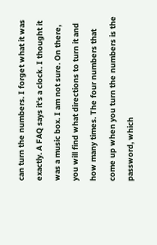can turn the numbers. I forget what it was exactly. A FAQ says it's a clock. I thought it was a music box. I am not sure. On there, you will find what directions to turn it and how many times. The four numbers that come up when you turn the numbers is the password, which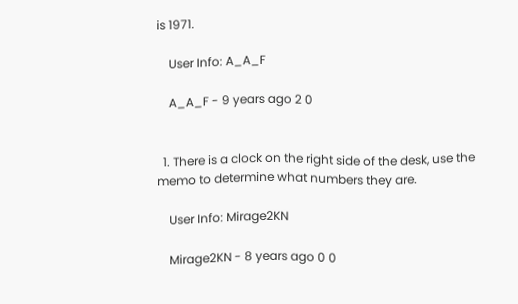is 1971.

    User Info: A_A_F

    A_A_F - 9 years ago 2 0


  1. There is a clock on the right side of the desk, use the memo to determine what numbers they are.

    User Info: Mirage2KN

    Mirage2KN - 8 years ago 0 0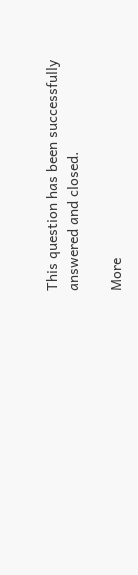This question has been successfully answered and closed.

More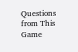Questions from This Game